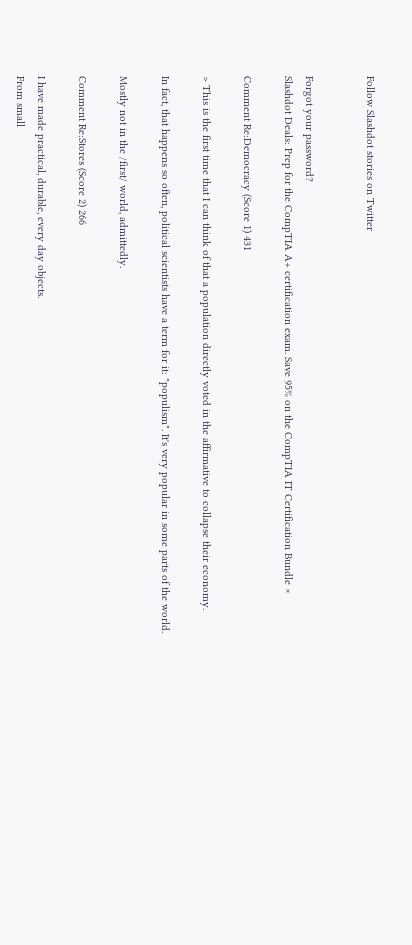Follow Slashdot stories on Twitter


Forgot your password?
Slashdot Deals: Prep for the CompTIA A+ certification exam. Save 95% on the CompTIA IT Certification Bundle ×

Comment Re:Democracy (Score 1) 431

> This is the first time that I can think of that a population directly voted in the affirmative to collapse their economy.

In fact, that happens so often, political scientists have a term for it: "populism". It's very popular in some parts of the world.

Mostly not in the /first/ world, admittedly.

Comment Re:Stores (Score 2) 266

I have made practical, durable, every day objects.
From small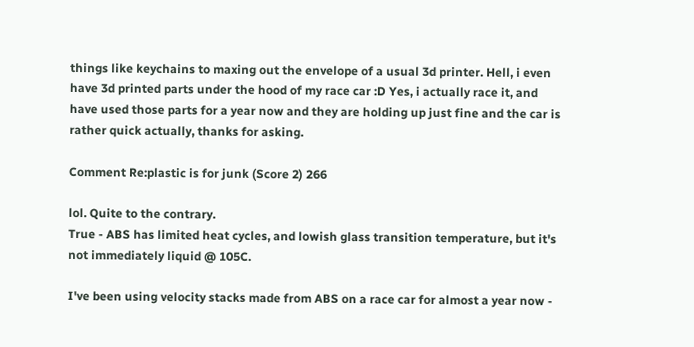things like keychains to maxing out the envelope of a usual 3d printer. Hell, i even have 3d printed parts under the hood of my race car :D Yes, i actually race it, and have used those parts for a year now and they are holding up just fine and the car is rather quick actually, thanks for asking.

Comment Re:plastic is for junk (Score 2) 266

lol. Quite to the contrary.
True - ABS has limited heat cycles, and lowish glass transition temperature, but it's not immediately liquid @ 105C.

I've been using velocity stacks made from ABS on a race car for almost a year now -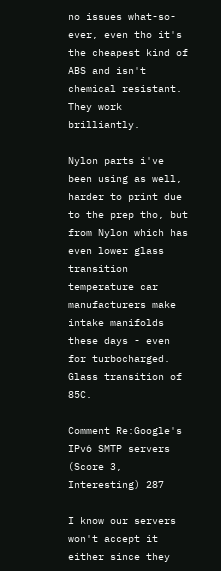no issues what-so-ever, even tho it's the cheapest kind of ABS and isn't chemical resistant. They work brilliantly.

Nylon parts i've been using as well, harder to print due to the prep tho, but from Nylon which has even lower glass transition temperature car manufacturers make intake manifolds these days - even for turbocharged. Glass transition of 85C.

Comment Re:Google's IPv6 SMTP servers (Score 3, Interesting) 287

I know our servers won't accept it either since they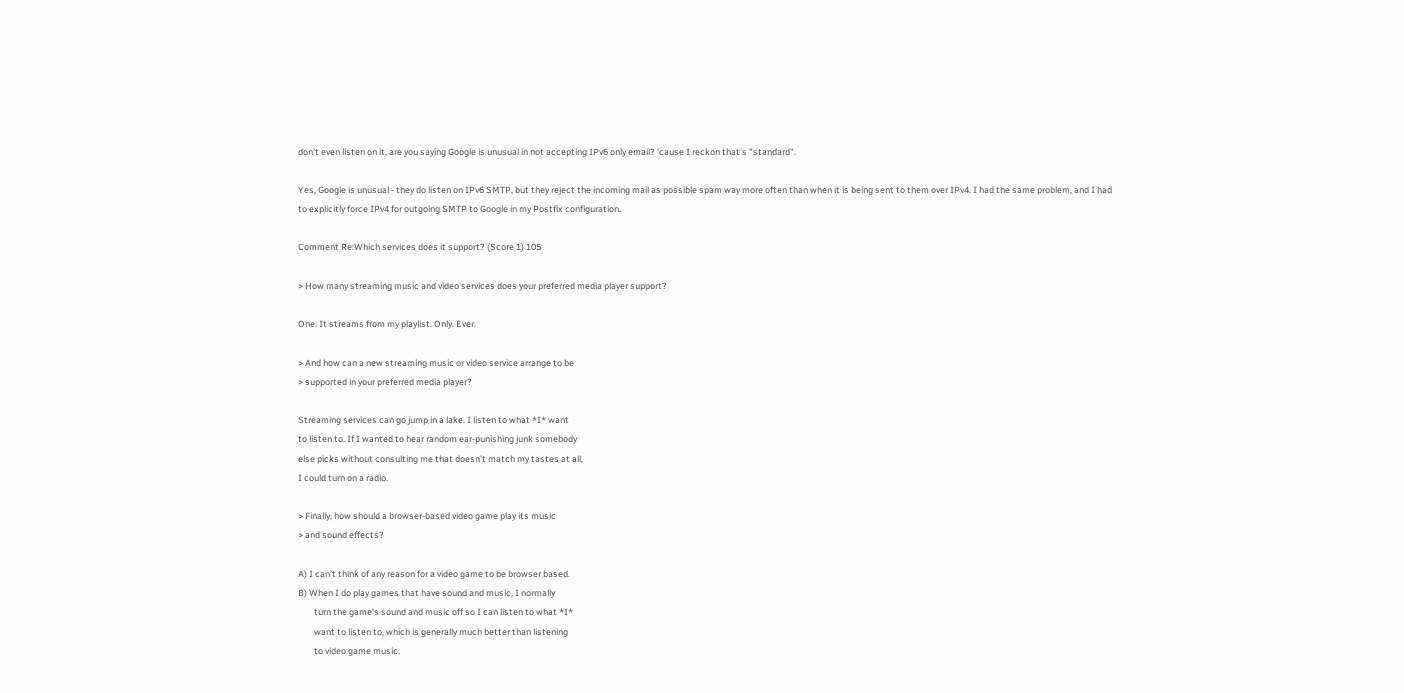don't even listen on it, are you saying Google is unusual in not accepting IPv6 only email? 'cause I reckon that's "standard".

Yes, Google is unusual - they do listen on IPv6 SMTP, but they reject the incoming mail as possible spam way more often than when it is being sent to them over IPv4. I had the same problem, and I had to explicitly force IPv4 for outgoing SMTP to Google in my Postfix configuration.

Comment Re:Which services does it support? (Score 1) 105

> How many streaming music and video services does your preferred media player support?

One. It streams from my playlist. Only. Ever.

> And how can a new streaming music or video service arrange to be
> supported in your preferred media player?

Streaming services can go jump in a lake. I listen to what *I* want
to listen to. If I wanted to hear random ear-punishing junk somebody
else picks without consulting me that doesn't match my tastes at all,
I could turn on a radio.

> Finally, how should a browser-based video game play its music
> and sound effects?

A) I can't think of any reason for a video game to be browser based.
B) When I do play games that have sound and music, I normally
        turn the game's sound and music off so I can listen to what *I*
        want to listen to, which is generally much better than listening
        to video game music.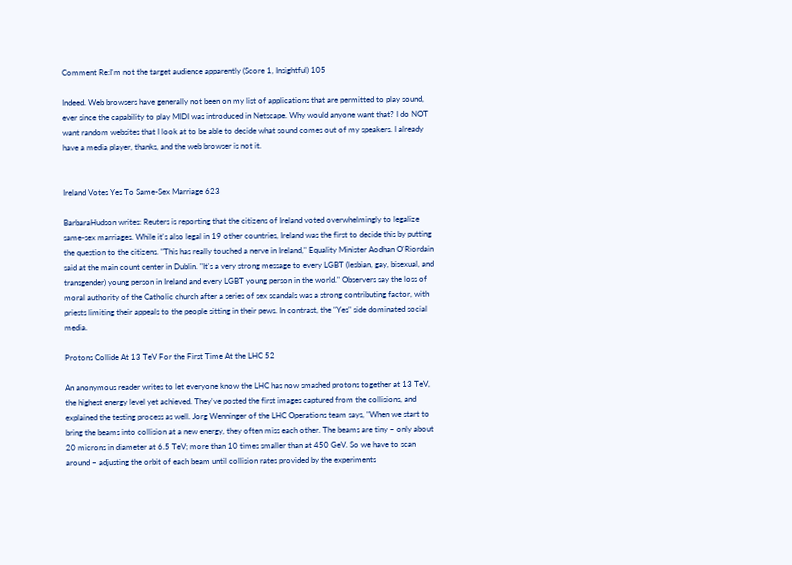Comment Re:I'm not the target audience apparently (Score 1, Insightful) 105

Indeed. Web browsers have generally not been on my list of applications that are permitted to play sound, ever since the capability to play MIDI was introduced in Netscape. Why would anyone want that? I do NOT want random websites that I look at to be able to decide what sound comes out of my speakers. I already have a media player, thanks, and the web browser is not it.


Ireland Votes Yes To Same-Sex Marriage 623

BarbaraHudson writes: Reuters is reporting that the citizens of Ireland voted overwhelmingly to legalize same-sex marriages. While it's also legal in 19 other countries, Ireland was the first to decide this by putting the question to the citizens. "This has really touched a nerve in Ireland," Equality Minister Aodhan O'Riordain said at the main count center in Dublin. "It's a very strong message to every LGBT (lesbian, gay, bisexual, and transgender) young person in Ireland and every LGBT young person in the world." Observers say the loss of moral authority of the Catholic church after a series of sex scandals was a strong contributing factor, with priests limiting their appeals to the people sitting in their pews. In contrast, the "Yes" side dominated social media.

Protons Collide At 13 TeV For the First Time At the LHC 52

An anonymous reader writes to let everyone know the LHC has now smashed protons together at 13 TeV, the highest energy level yet achieved. They've posted the first images captured from the collisions, and explained the testing process as well. Jorg Wenninger of the LHC Operations team says, "When we start to bring the beams into collision at a new energy, they often miss each other. The beams are tiny – only about 20 microns in diameter at 6.5 TeV; more than 10 times smaller than at 450 GeV. So we have to scan around – adjusting the orbit of each beam until collision rates provided by the experiments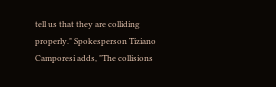tell us that they are colliding properly." Spokesperson Tiziano Camporesi adds, "The collisions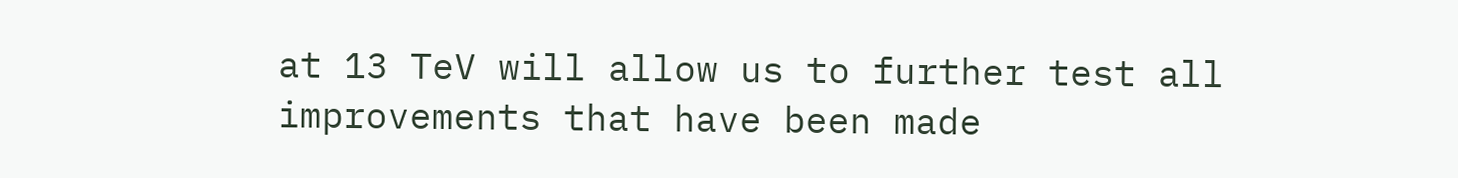at 13 TeV will allow us to further test all improvements that have been made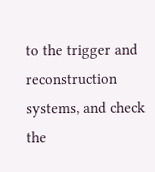to the trigger and reconstruction systems, and check the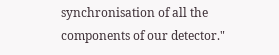synchronisation of all the components of our detector."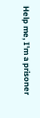Help me, I'm a prisoner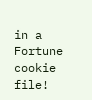in a Fortune cookie file!